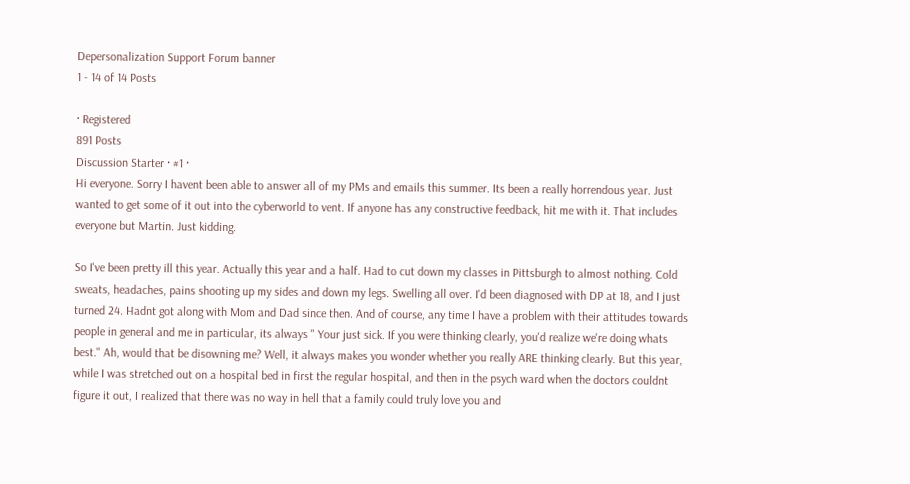Depersonalization Support Forum banner
1 - 14 of 14 Posts

· Registered
891 Posts
Discussion Starter · #1 ·
Hi everyone. Sorry I havent been able to answer all of my PMs and emails this summer. Its been a really horrendous year. Just wanted to get some of it out into the cyberworld to vent. If anyone has any constructive feedback, hit me with it. That includes everyone but Martin. Just kidding.

So I've been pretty ill this year. Actually this year and a half. Had to cut down my classes in Pittsburgh to almost nothing. Cold sweats, headaches, pains shooting up my sides and down my legs. Swelling all over. I'd been diagnosed with DP at 18, and I just turned 24. Hadnt got along with Mom and Dad since then. And of course, any time I have a problem with their attitudes towards people in general and me in particular, its always " Your just sick. If you were thinking clearly, you'd realize we're doing whats best." Ah, would that be disowning me? Well, it always makes you wonder whether you really ARE thinking clearly. But this year, while I was stretched out on a hospital bed in first the regular hospital, and then in the psych ward when the doctors couldnt figure it out, I realized that there was no way in hell that a family could truly love you and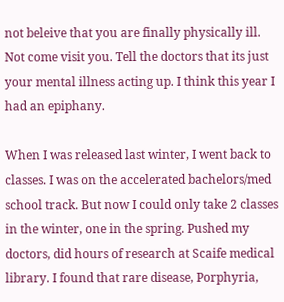not beleive that you are finally physically ill. Not come visit you. Tell the doctors that its just your mental illness acting up. I think this year I had an epiphany.

When I was released last winter, I went back to classes. I was on the accelerated bachelors/med school track. But now I could only take 2 classes in the winter, one in the spring. Pushed my doctors, did hours of research at Scaife medical library. I found that rare disease, Porphyria,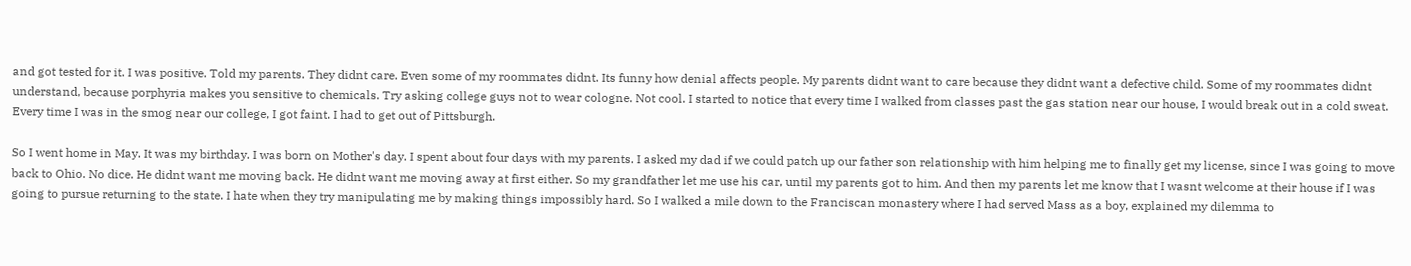and got tested for it. I was positive. Told my parents. They didnt care. Even some of my roommates didnt. Its funny how denial affects people. My parents didnt want to care because they didnt want a defective child. Some of my roommates didnt understand, because porphyria makes you sensitive to chemicals. Try asking college guys not to wear cologne. Not cool. I started to notice that every time I walked from classes past the gas station near our house, I would break out in a cold sweat. Every time I was in the smog near our college, I got faint. I had to get out of Pittsburgh.

So I went home in May. It was my birthday. I was born on Mother's day. I spent about four days with my parents. I asked my dad if we could patch up our father son relationship with him helping me to finally get my license, since I was going to move back to Ohio. No dice. He didnt want me moving back. He didnt want me moving away at first either. So my grandfather let me use his car, until my parents got to him. And then my parents let me know that I wasnt welcome at their house if I was going to pursue returning to the state. I hate when they try manipulating me by making things impossibly hard. So I walked a mile down to the Franciscan monastery where I had served Mass as a boy, explained my dilemma to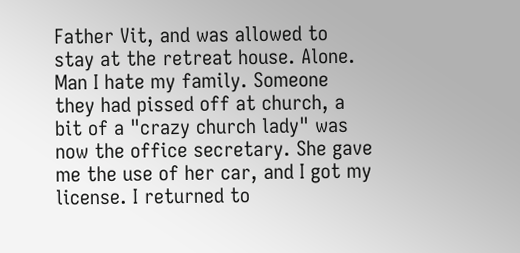Father Vit, and was allowed to stay at the retreat house. Alone. Man I hate my family. Someone they had pissed off at church, a bit of a "crazy church lady" was now the office secretary. She gave me the use of her car, and I got my license. I returned to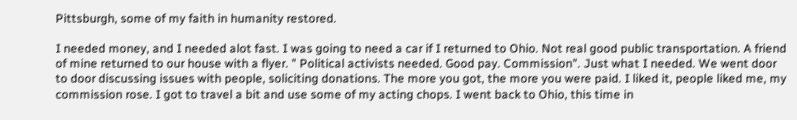Pittsburgh, some of my faith in humanity restored.

I needed money, and I needed alot fast. I was going to need a car if I returned to Ohio. Not real good public transportation. A friend of mine returned to our house with a flyer. " Political activists needed. Good pay. Commission". Just what I needed. We went door to door discussing issues with people, soliciting donations. The more you got, the more you were paid. I liked it, people liked me, my commission rose. I got to travel a bit and use some of my acting chops. I went back to Ohio, this time in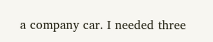a company car. I needed three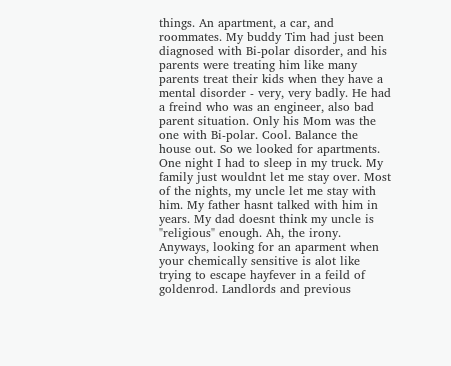things. An apartment, a car, and roommates. My buddy Tim had just been diagnosed with Bi-polar disorder, and his parents were treating him like many parents treat their kids when they have a mental disorder - very, very badly. He had a freind who was an engineer, also bad parent situation. Only his Mom was the one with Bi-polar. Cool. Balance the house out. So we looked for apartments. One night I had to sleep in my truck. My family just wouldnt let me stay over. Most of the nights, my uncle let me stay with him. My father hasnt talked with him in years. My dad doesnt think my uncle is "religious" enough. Ah, the irony. Anyways, looking for an aparment when your chemically sensitive is alot like trying to escape hayfever in a feild of goldenrod. Landlords and previous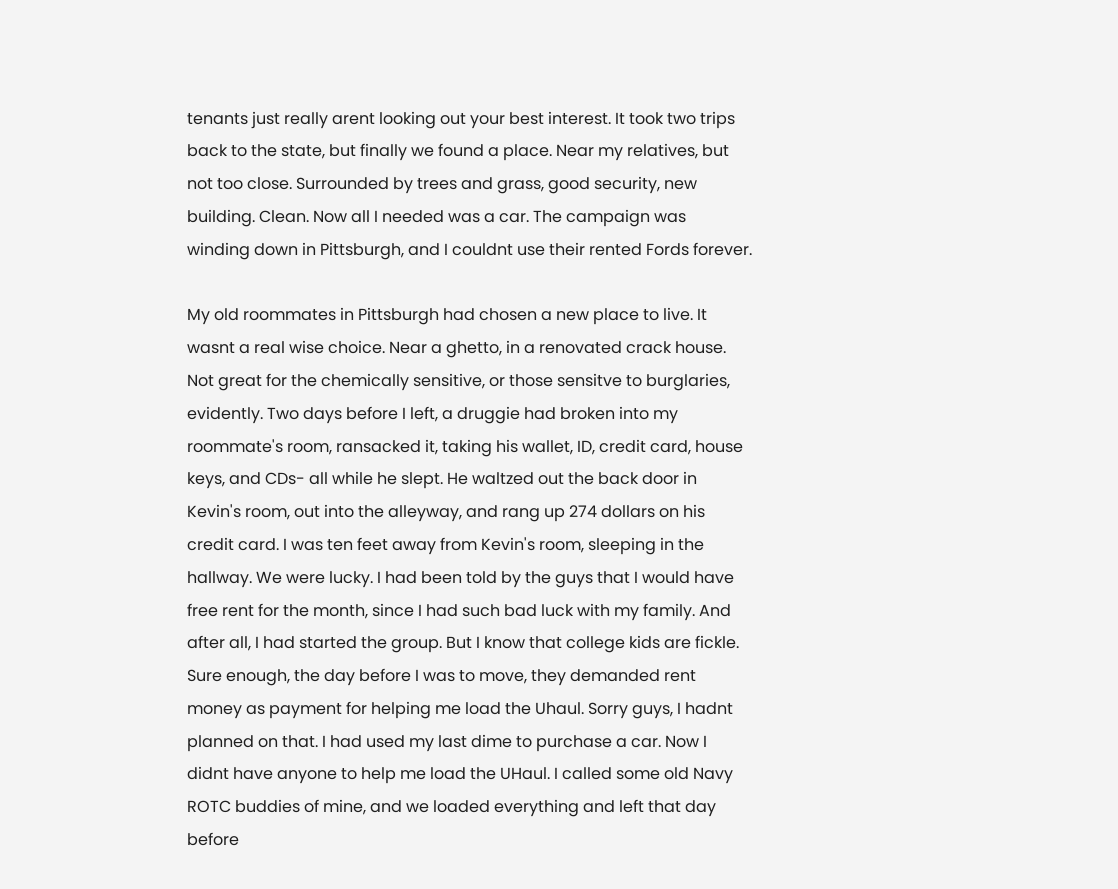tenants just really arent looking out your best interest. It took two trips back to the state, but finally we found a place. Near my relatives, but not too close. Surrounded by trees and grass, good security, new building. Clean. Now all I needed was a car. The campaign was winding down in Pittsburgh, and I couldnt use their rented Fords forever.

My old roommates in Pittsburgh had chosen a new place to live. It wasnt a real wise choice. Near a ghetto, in a renovated crack house. Not great for the chemically sensitive, or those sensitve to burglaries, evidently. Two days before I left, a druggie had broken into my roommate's room, ransacked it, taking his wallet, ID, credit card, house keys, and CDs- all while he slept. He waltzed out the back door in Kevin's room, out into the alleyway, and rang up 274 dollars on his credit card. I was ten feet away from Kevin's room, sleeping in the hallway. We were lucky. I had been told by the guys that I would have free rent for the month, since I had such bad luck with my family. And after all, I had started the group. But I know that college kids are fickle. Sure enough, the day before I was to move, they demanded rent money as payment for helping me load the Uhaul. Sorry guys, I hadnt planned on that. I had used my last dime to purchase a car. Now I didnt have anyone to help me load the UHaul. I called some old Navy ROTC buddies of mine, and we loaded everything and left that day before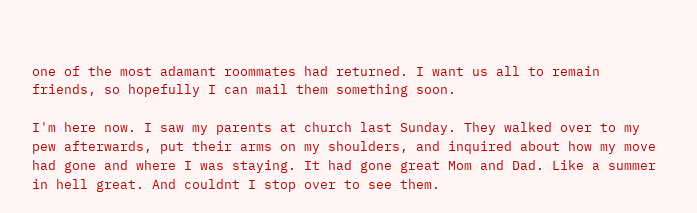one of the most adamant roommates had returned. I want us all to remain friends, so hopefully I can mail them something soon.

I'm here now. I saw my parents at church last Sunday. They walked over to my pew afterwards, put their arms on my shoulders, and inquired about how my move had gone and where I was staying. It had gone great Mom and Dad. Like a summer in hell great. And couldnt I stop over to see them.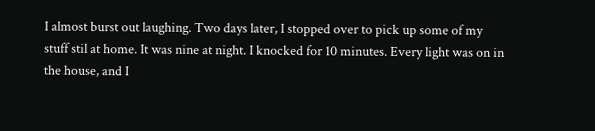I almost burst out laughing. Two days later, I stopped over to pick up some of my stuff stil at home. It was nine at night. I knocked for 10 minutes. Every light was on in the house, and I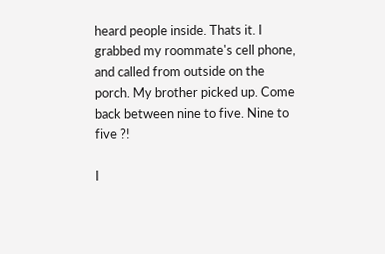heard people inside. Thats it. I grabbed my roommate's cell phone, and called from outside on the porch. My brother picked up. Come back between nine to five. Nine to five ?!

I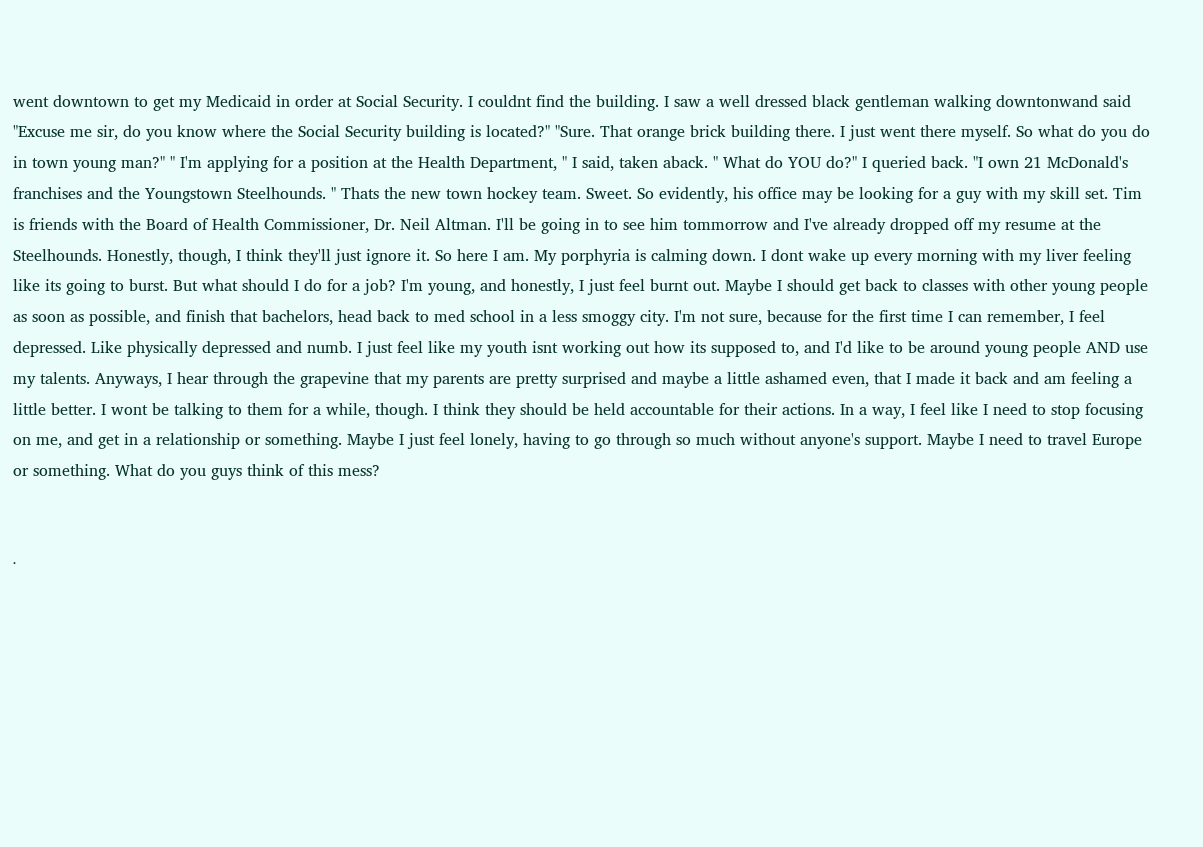went downtown to get my Medicaid in order at Social Security. I couldnt find the building. I saw a well dressed black gentleman walking downtonwand said "Excuse me sir, do you know where the Social Security building is located?" "Sure. That orange brick building there. I just went there myself. So what do you do in town young man?" " I'm applying for a position at the Health Department, " I said, taken aback. " What do YOU do?" I queried back. "I own 21 McDonald's franchises and the Youngstown Steelhounds. " Thats the new town hockey team. Sweet. So evidently, his office may be looking for a guy with my skill set. Tim is friends with the Board of Health Commissioner, Dr. Neil Altman. I'll be going in to see him tommorrow and I've already dropped off my resume at the Steelhounds. Honestly, though, I think they'll just ignore it. So here I am. My porphyria is calming down. I dont wake up every morning with my liver feeling like its going to burst. But what should I do for a job? I'm young, and honestly, I just feel burnt out. Maybe I should get back to classes with other young people as soon as possible, and finish that bachelors, head back to med school in a less smoggy city. I'm not sure, because for the first time I can remember, I feel depressed. Like physically depressed and numb. I just feel like my youth isnt working out how its supposed to, and I'd like to be around young people AND use my talents. Anyways, I hear through the grapevine that my parents are pretty surprised and maybe a little ashamed even, that I made it back and am feeling a little better. I wont be talking to them for a while, though. I think they should be held accountable for their actions. In a way, I feel like I need to stop focusing on me, and get in a relationship or something. Maybe I just feel lonely, having to go through so much without anyone's support. Maybe I need to travel Europe or something. What do you guys think of this mess?


·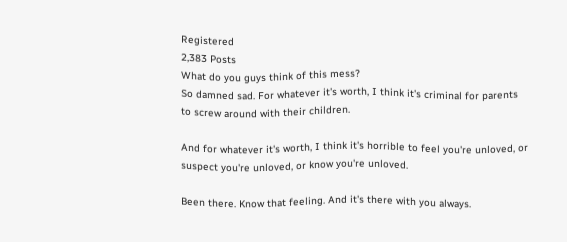Registered
2,383 Posts
What do you guys think of this mess?
So damned sad. For whatever it's worth, I think it's criminal for parents to screw around with their children.

And for whatever it's worth, I think it's horrible to feel you're unloved, or suspect you're unloved, or know you're unloved.

Been there. Know that feeling. And it's there with you always.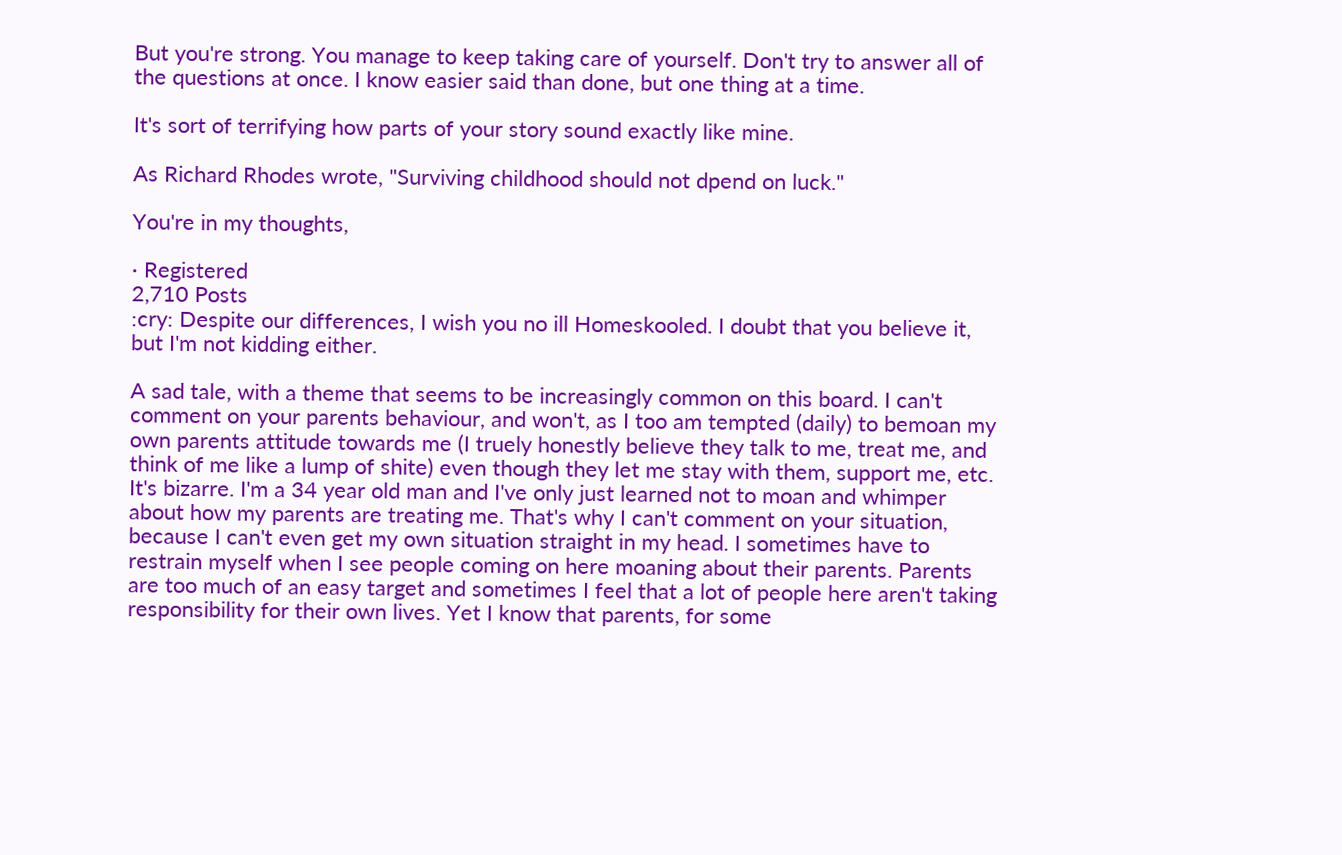But you're strong. You manage to keep taking care of yourself. Don't try to answer all of the questions at once. I know easier said than done, but one thing at a time.

It's sort of terrifying how parts of your story sound exactly like mine.

As Richard Rhodes wrote, "Surviving childhood should not dpend on luck."

You're in my thoughts,

· Registered
2,710 Posts
:cry: Despite our differences, I wish you no ill Homeskooled. I doubt that you believe it, but I'm not kidding either.

A sad tale, with a theme that seems to be increasingly common on this board. I can't comment on your parents behaviour, and won't, as I too am tempted (daily) to bemoan my own parents attitude towards me (I truely honestly believe they talk to me, treat me, and think of me like a lump of shite) even though they let me stay with them, support me, etc. It's bizarre. I'm a 34 year old man and I've only just learned not to moan and whimper about how my parents are treating me. That's why I can't comment on your situation, because I can't even get my own situation straight in my head. I sometimes have to restrain myself when I see people coming on here moaning about their parents. Parents are too much of an easy target and sometimes I feel that a lot of people here aren't taking responsibility for their own lives. Yet I know that parents, for some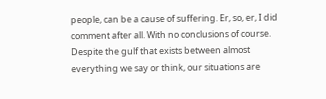people, can be a cause of suffering. Er, so, er, I did comment after all. With no conclusions of course. Despite the gulf that exists between almost everything we say or think, our situations are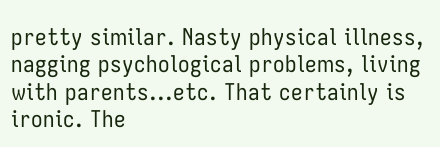pretty similar. Nasty physical illness, nagging psychological problems, living with parents...etc. That certainly is ironic. The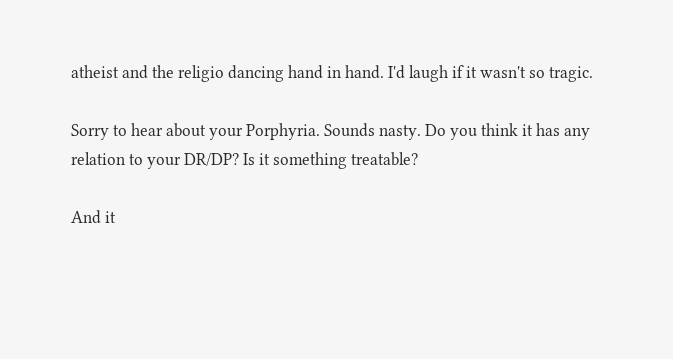atheist and the religio dancing hand in hand. I'd laugh if it wasn't so tragic.

Sorry to hear about your Porphyria. Sounds nasty. Do you think it has any relation to your DR/DP? Is it something treatable?

And it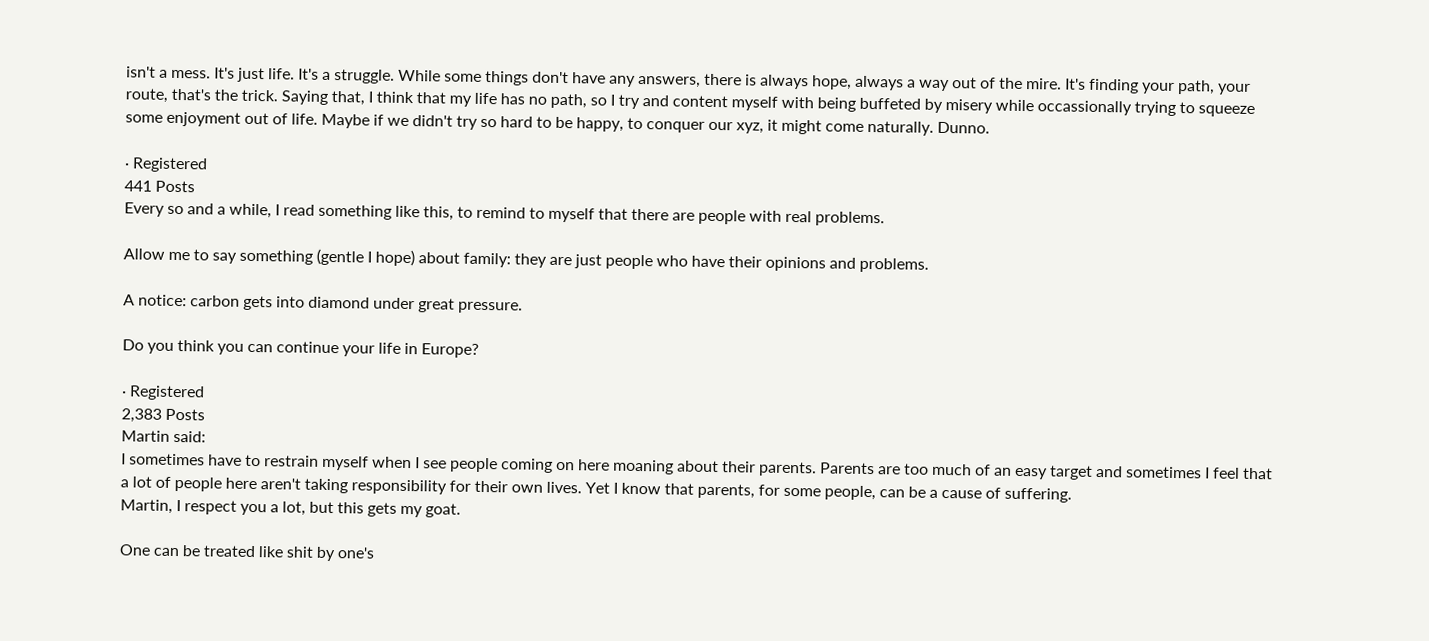isn't a mess. It's just life. It's a struggle. While some things don't have any answers, there is always hope, always a way out of the mire. It's finding your path, your route, that's the trick. Saying that, I think that my life has no path, so I try and content myself with being buffeted by misery while occassionally trying to squeeze some enjoyment out of life. Maybe if we didn't try so hard to be happy, to conquer our xyz, it might come naturally. Dunno.

· Registered
441 Posts
Every so and a while, I read something like this, to remind to myself that there are people with real problems.

Allow me to say something (gentle I hope) about family: they are just people who have their opinions and problems.

A notice: carbon gets into diamond under great pressure.

Do you think you can continue your life in Europe?

· Registered
2,383 Posts
Martin said:
I sometimes have to restrain myself when I see people coming on here moaning about their parents. Parents are too much of an easy target and sometimes I feel that a lot of people here aren't taking responsibility for their own lives. Yet I know that parents, for some people, can be a cause of suffering.
Martin, I respect you a lot, but this gets my goat.

One can be treated like shit by one's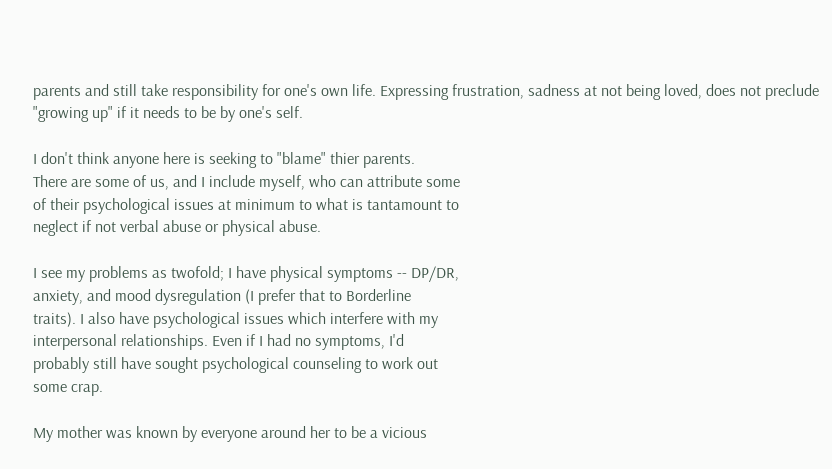parents and still take responsibility for one's own life. Expressing frustration, sadness at not being loved, does not preclude "growing up" if it needs to be by one's self.

I don't think anyone here is seeking to "blame" thier parents.
There are some of us, and I include myself, who can attribute some
of their psychological issues at minimum to what is tantamount to
neglect if not verbal abuse or physical abuse.

I see my problems as twofold; I have physical symptoms -- DP/DR,
anxiety, and mood dysregulation (I prefer that to Borderline
traits). I also have psychological issues which interfere with my
interpersonal relationships. Even if I had no symptoms, I'd
probably still have sought psychological counseling to work out
some crap.

My mother was known by everyone around her to be a vicious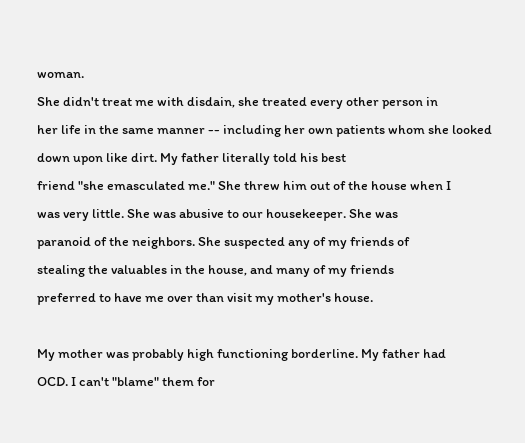woman.
She didn't treat me with disdain, she treated every other person in
her life in the same manner -- including her own patients whom she looked down upon like dirt. My father literally told his best
friend "she emasculated me." She threw him out of the house when I
was very little. She was abusive to our housekeeper. She was
paranoid of the neighbors. She suspected any of my friends of
stealing the valuables in the house, and many of my friends
preferred to have me over than visit my mother's house.

My mother was probably high functioning borderline. My father had
OCD. I can't "blame" them for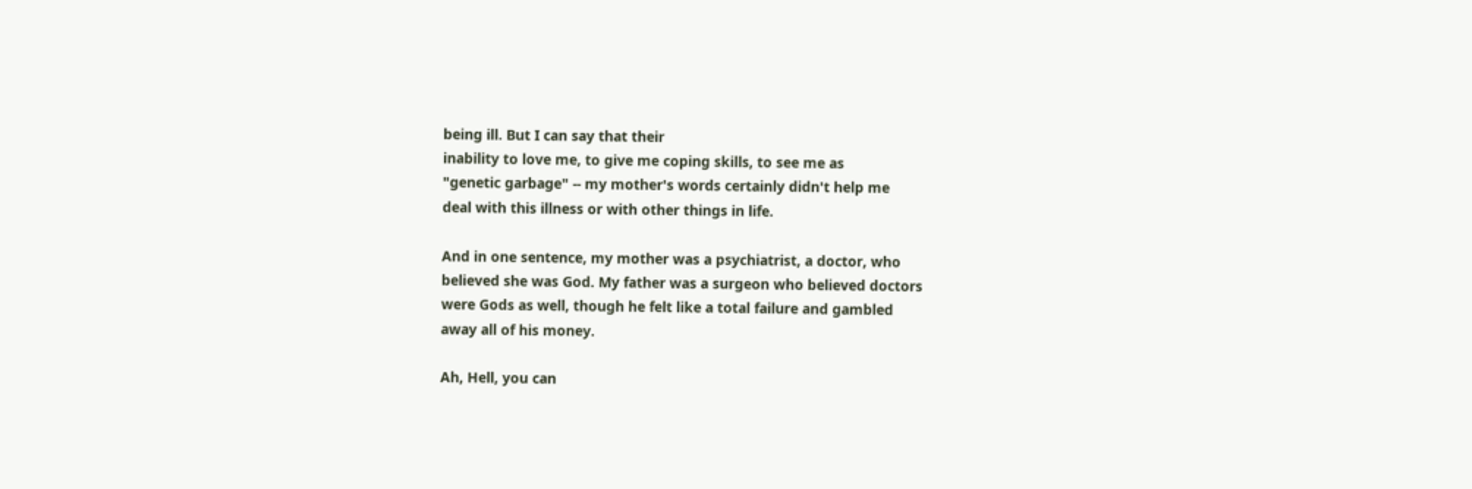being ill. But I can say that their
inability to love me, to give me coping skills, to see me as
"genetic garbage" -- my mother's words certainly didn't help me
deal with this illness or with other things in life.

And in one sentence, my mother was a psychiatrist, a doctor, who
believed she was God. My father was a surgeon who believed doctors
were Gods as well, though he felt like a total failure and gambled
away all of his money.

Ah, Hell, you can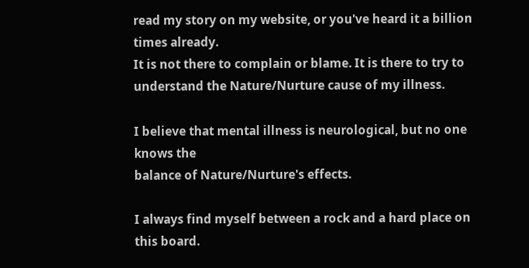read my story on my website, or you've heard it a billion times already.
It is not there to complain or blame. It is there to try to
understand the Nature/Nurture cause of my illness.

I believe that mental illness is neurological, but no one knows the
balance of Nature/Nurture's effects.

I always find myself between a rock and a hard place on this board.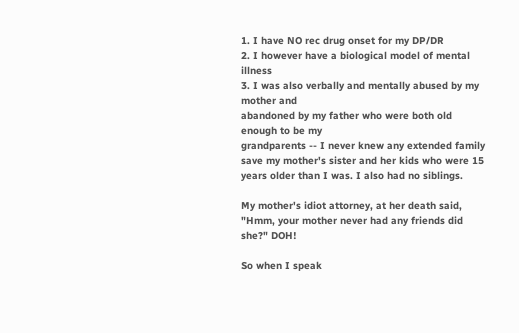1. I have NO rec drug onset for my DP/DR
2. I however have a biological model of mental illness
3. I was also verbally and mentally abused by my mother and
abandoned by my father who were both old enough to be my
grandparents -- I never knew any extended family save my mother's sister and her kids who were 15 years older than I was. I also had no siblings.

My mother's idiot attorney, at her death said, "Hmm, your mother never had any friends did she?" DOH!

So when I speak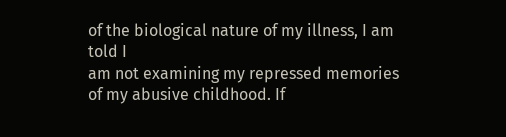of the biological nature of my illness, I am told I
am not examining my repressed memories of my abusive childhood. If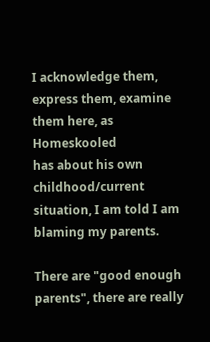I acknowledge them, express them, examine them here, as Homeskooled
has about his own childhood/current situation, I am told I am
blaming my parents.

There are "good enough parents", there are really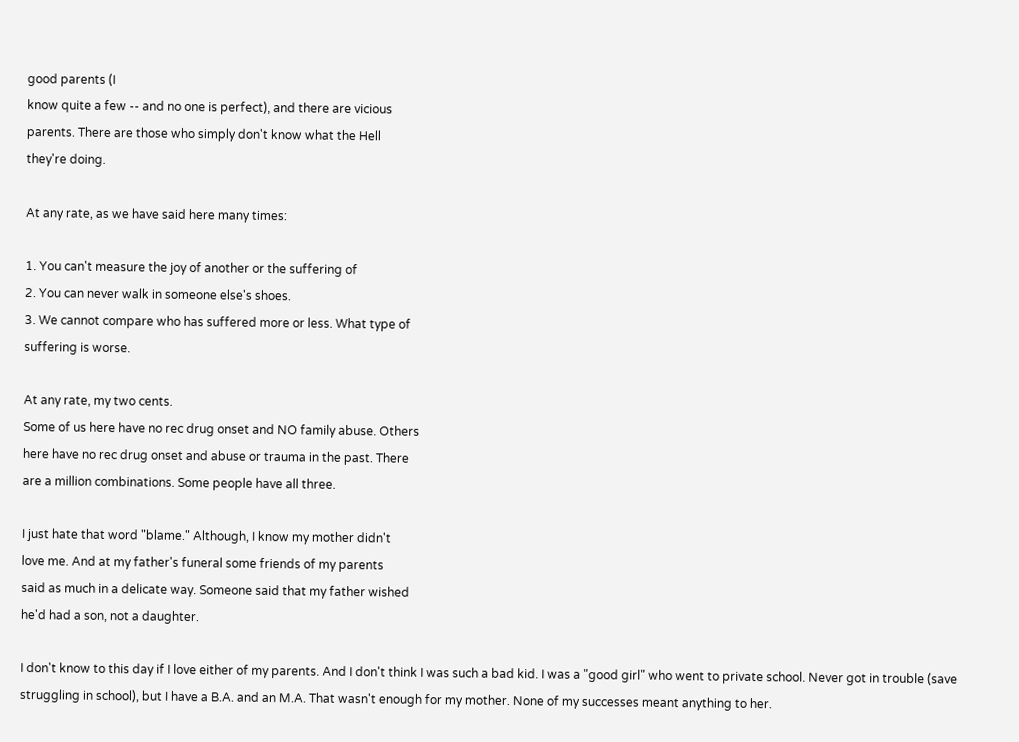good parents (I
know quite a few -- and no one is perfect), and there are vicious
parents. There are those who simply don't know what the Hell
they're doing.

At any rate, as we have said here many times:

1. You can't measure the joy of another or the suffering of
2. You can never walk in someone else's shoes.
3. We cannot compare who has suffered more or less. What type of
suffering is worse.

At any rate, my two cents.
Some of us here have no rec drug onset and NO family abuse. Others
here have no rec drug onset and abuse or trauma in the past. There
are a million combinations. Some people have all three.

I just hate that word "blame." Although, I know my mother didn't
love me. And at my father's funeral some friends of my parents
said as much in a delicate way. Someone said that my father wished
he'd had a son, not a daughter.

I don't know to this day if I love either of my parents. And I don't think I was such a bad kid. I was a "good girl" who went to private school. Never got in trouble (save struggling in school), but I have a B.A. and an M.A. That wasn't enough for my mother. None of my successes meant anything to her.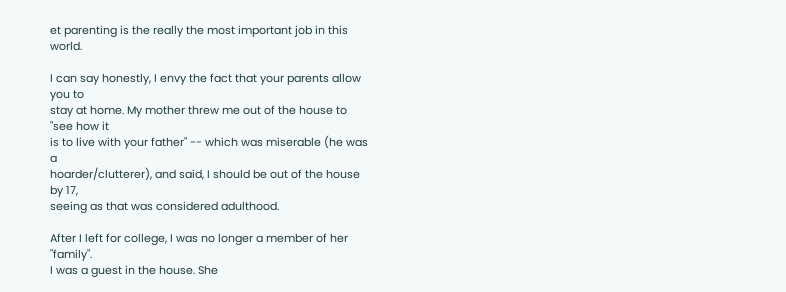et parenting is the really the most important job in this world.

I can say honestly, I envy the fact that your parents allow you to
stay at home. My mother threw me out of the house to "see how it
is to live with your father" -- which was miserable (he was a
hoarder/clutterer), and said, I should be out of the house by 17,
seeing as that was considered adulthood.

After I left for college, I was no longer a member of her "family".
I was a guest in the house. She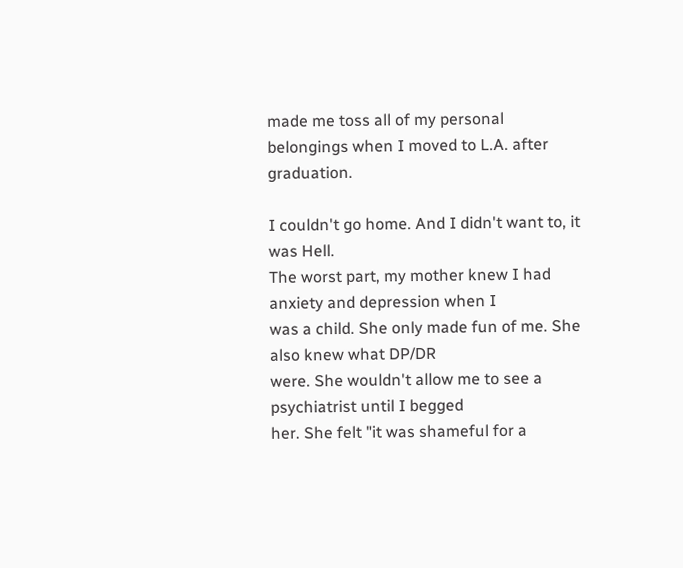made me toss all of my personal
belongings when I moved to L.A. after graduation.

I couldn't go home. And I didn't want to, it was Hell.
The worst part, my mother knew I had anxiety and depression when I
was a child. She only made fun of me. She also knew what DP/DR
were. She wouldn't allow me to see a psychiatrist until I begged
her. She felt "it was shameful for a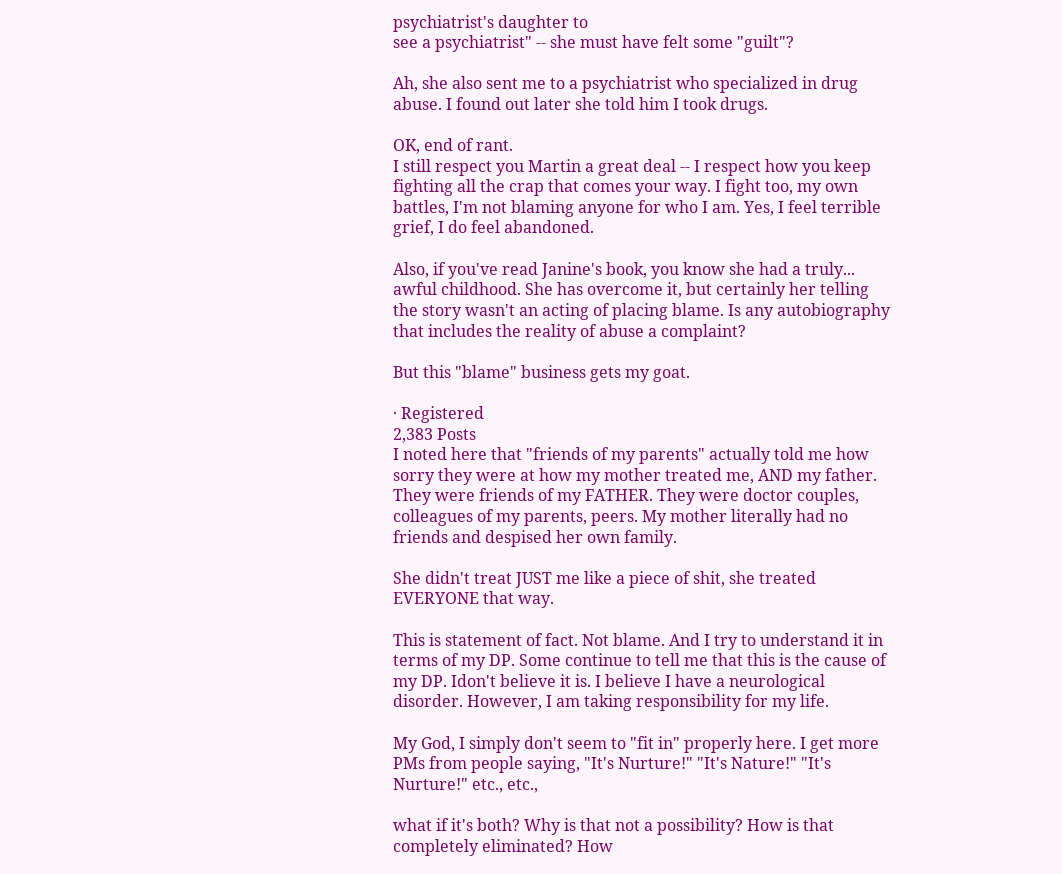psychiatrist's daughter to
see a psychiatrist" -- she must have felt some "guilt"?

Ah, she also sent me to a psychiatrist who specialized in drug
abuse. I found out later she told him I took drugs.

OK, end of rant.
I still respect you Martin a great deal -- I respect how you keep fighting all the crap that comes your way. I fight too, my own battles, I'm not blaming anyone for who I am. Yes, I feel terrible grief, I do feel abandoned.

Also, if you've read Janine's book, you know she had a truly... awful childhood. She has overcome it, but certainly her telling the story wasn't an acting of placing blame. Is any autobiography that includes the reality of abuse a complaint?

But this "blame" business gets my goat.

· Registered
2,383 Posts
I noted here that "friends of my parents" actually told me how sorry they were at how my mother treated me, AND my father. They were friends of my FATHER. They were doctor couples, colleagues of my parents, peers. My mother literally had no friends and despised her own family.

She didn't treat JUST me like a piece of shit, she treated EVERYONE that way.

This is statement of fact. Not blame. And I try to understand it in terms of my DP. Some continue to tell me that this is the cause of my DP. Idon't believe it is. I believe I have a neurological disorder. However, I am taking responsibility for my life.

My God, I simply don't seem to "fit in" properly here. I get more PMs from people saying, "It's Nurture!" "It's Nature!" "It's Nurture!" etc., etc.,

what if it's both? Why is that not a possibility? How is that completely eliminated? How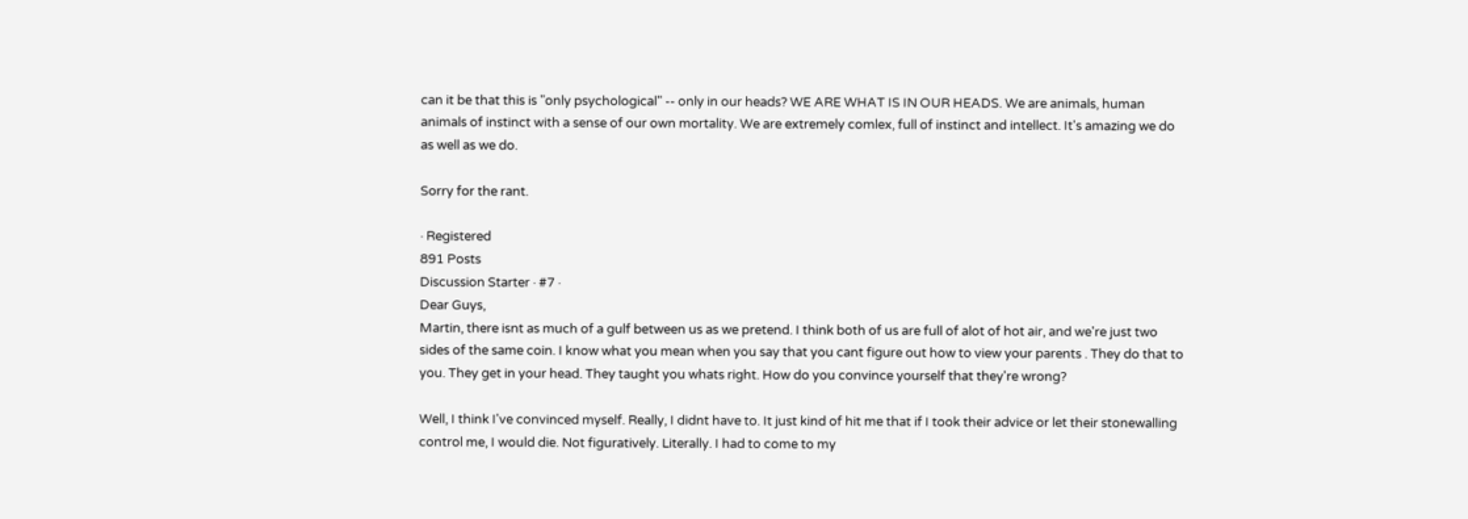can it be that this is "only psychological" -- only in our heads? WE ARE WHAT IS IN OUR HEADS. We are animals, human animals of instinct with a sense of our own mortality. We are extremely comlex, full of instinct and intellect. It's amazing we do as well as we do.

Sorry for the rant.

· Registered
891 Posts
Discussion Starter · #7 ·
Dear Guys,
Martin, there isnt as much of a gulf between us as we pretend. I think both of us are full of alot of hot air, and we're just two sides of the same coin. I know what you mean when you say that you cant figure out how to view your parents . They do that to you. They get in your head. They taught you whats right. How do you convince yourself that they're wrong?

Well, I think I've convinced myself. Really, I didnt have to. It just kind of hit me that if I took their advice or let their stonewalling control me, I would die. Not figuratively. Literally. I had to come to my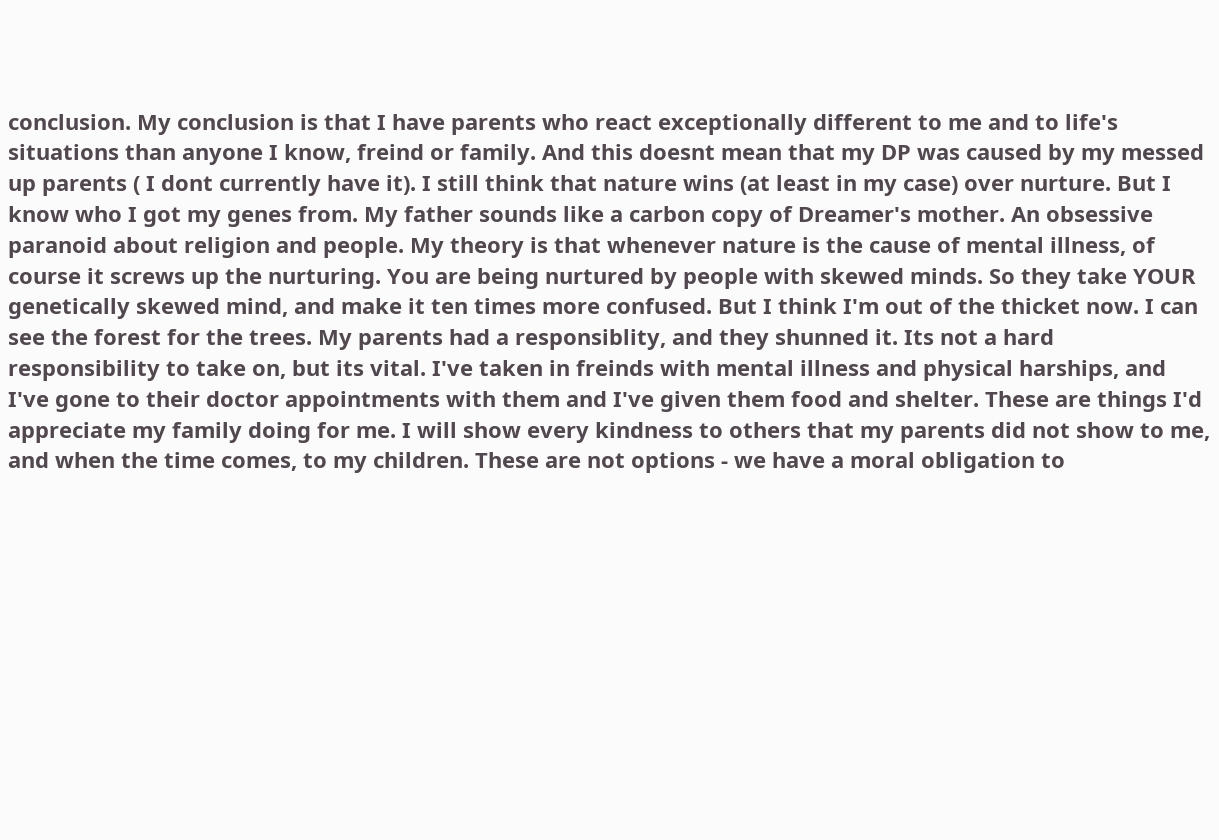conclusion. My conclusion is that I have parents who react exceptionally different to me and to life's situations than anyone I know, freind or family. And this doesnt mean that my DP was caused by my messed up parents ( I dont currently have it). I still think that nature wins (at least in my case) over nurture. But I know who I got my genes from. My father sounds like a carbon copy of Dreamer's mother. An obsessive paranoid about religion and people. My theory is that whenever nature is the cause of mental illness, of course it screws up the nurturing. You are being nurtured by people with skewed minds. So they take YOUR genetically skewed mind, and make it ten times more confused. But I think I'm out of the thicket now. I can see the forest for the trees. My parents had a responsiblity, and they shunned it. Its not a hard responsibility to take on, but its vital. I've taken in freinds with mental illness and physical harships, and I've gone to their doctor appointments with them and I've given them food and shelter. These are things I'd appreciate my family doing for me. I will show every kindness to others that my parents did not show to me, and when the time comes, to my children. These are not options - we have a moral obligation to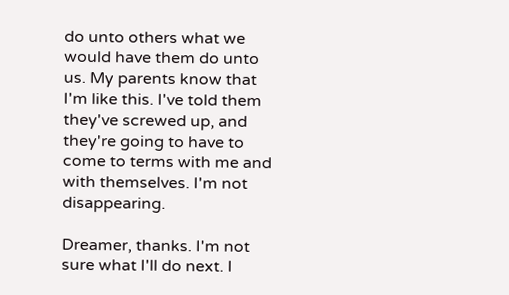do unto others what we would have them do unto us. My parents know that I'm like this. I've told them they've screwed up, and they're going to have to come to terms with me and with themselves. I'm not disappearing.

Dreamer, thanks. I'm not sure what I'll do next. I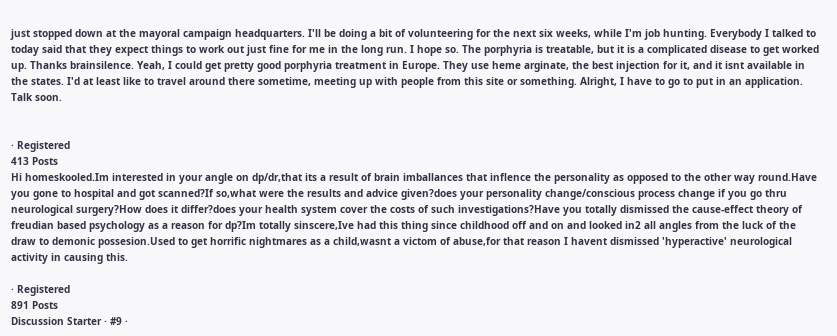just stopped down at the mayoral campaign headquarters. I'll be doing a bit of volunteering for the next six weeks, while I'm job hunting. Everybody I talked to today said that they expect things to work out just fine for me in the long run. I hope so. The porphyria is treatable, but it is a complicated disease to get worked up. Thanks brainsilence. Yeah, I could get pretty good porphyria treatment in Europe. They use heme arginate, the best injection for it, and it isnt available in the states. I'd at least like to travel around there sometime, meeting up with people from this site or something. Alright, I have to go to put in an application. Talk soon.


· Registered
413 Posts
Hi homeskooled.Im interested in your angle on dp/dr,that its a result of brain imballances that inflence the personality as opposed to the other way round.Have you gone to hospital and got scanned?If so,what were the results and advice given?does your personality change/conscious process change if you go thru neurological surgery?How does it differ?does your health system cover the costs of such investigations?Have you totally dismissed the cause-effect theory of freudian based psychology as a reason for dp?Im totally sinscere,Ive had this thing since childhood off and on and looked in2 all angles from the luck of the draw to demonic possesion.Used to get horrific nightmares as a child,wasnt a victom of abuse,for that reason I havent dismissed 'hyperactive' neurological activity in causing this.

· Registered
891 Posts
Discussion Starter · #9 ·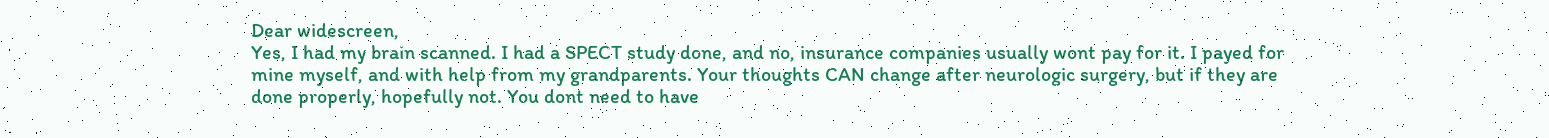Dear widescreen,
Yes, I had my brain scanned. I had a SPECT study done, and no, insurance companies usually wont pay for it. I payed for mine myself, and with help from my grandparents. Your thoughts CAN change after neurologic surgery, but if they are done properly, hopefully not. You dont need to have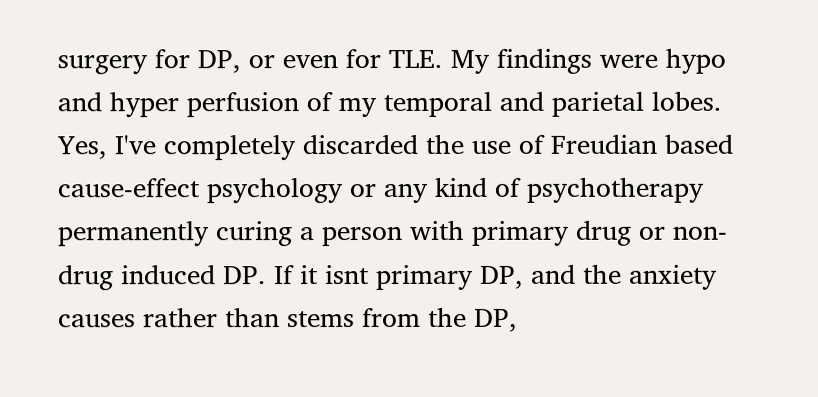surgery for DP, or even for TLE. My findings were hypo and hyper perfusion of my temporal and parietal lobes. Yes, I've completely discarded the use of Freudian based cause-effect psychology or any kind of psychotherapy permanently curing a person with primary drug or non-drug induced DP. If it isnt primary DP, and the anxiety causes rather than stems from the DP,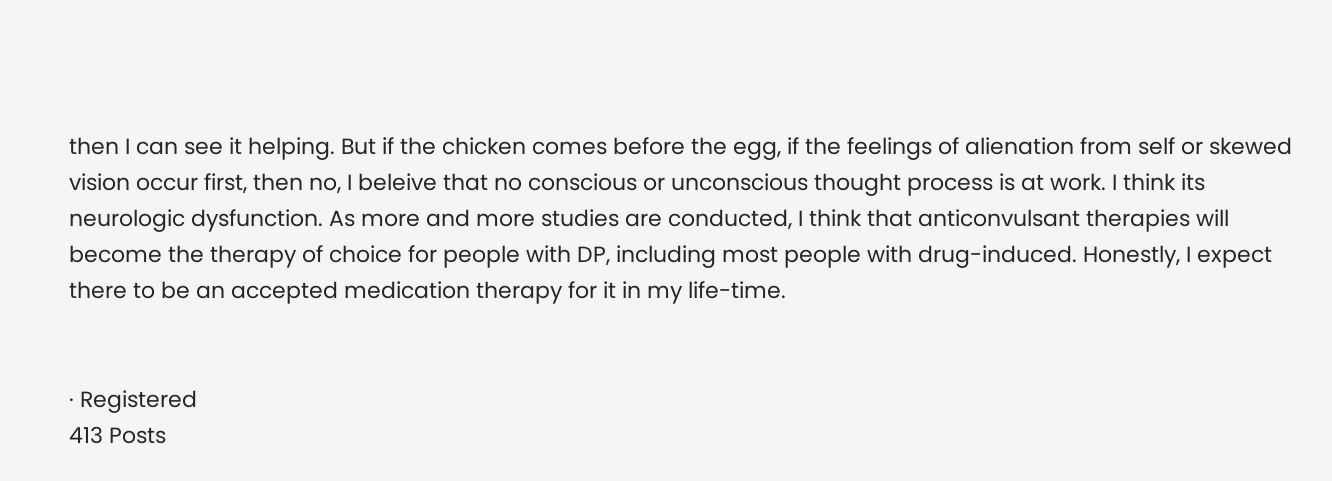then I can see it helping. But if the chicken comes before the egg, if the feelings of alienation from self or skewed vision occur first, then no, I beleive that no conscious or unconscious thought process is at work. I think its neurologic dysfunction. As more and more studies are conducted, I think that anticonvulsant therapies will become the therapy of choice for people with DP, including most people with drug-induced. Honestly, I expect there to be an accepted medication therapy for it in my life-time.


· Registered
413 Posts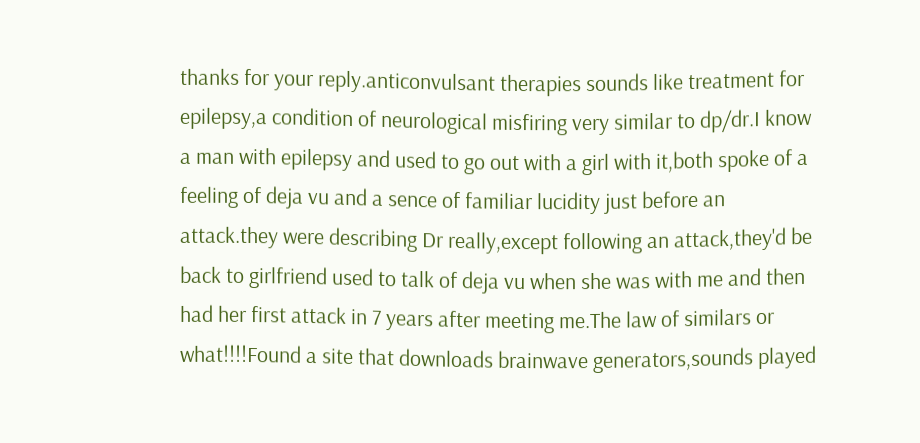thanks for your reply.anticonvulsant therapies sounds like treatment for epilepsy,a condition of neurological misfiring very similar to dp/dr.I know a man with epilepsy and used to go out with a girl with it,both spoke of a feeling of deja vu and a sence of familiar lucidity just before an attack.they were describing Dr really,except following an attack,they'd be back to girlfriend used to talk of deja vu when she was with me and then had her first attack in 7 years after meeting me.The law of similars or what!!!!Found a site that downloads brainwave generators,sounds played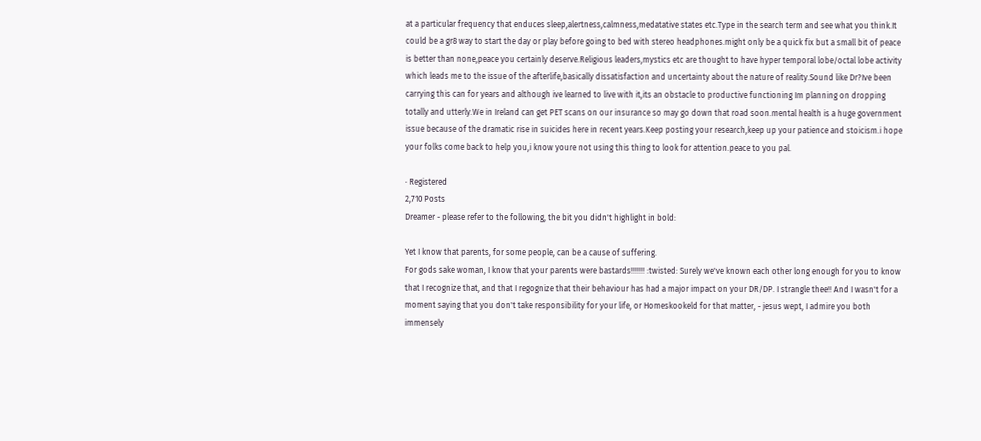at a particular frequency that enduces sleep,alertness,calmness,medatative states etc.Type in the search term and see what you think.It could be a gr8 way to start the day or play before going to bed with stereo headphones.might only be a quick fix but a small bit of peace is better than none,peace you certainly deserve.Religious leaders,mystics etc are thought to have hyper temporal lobe/octal lobe activity which leads me to the issue of the afterlife,basically dissatisfaction and uncertainty about the nature of reality.Sound like Dr?Ive been carrying this can for years and although ive learned to live with it,its an obstacle to productive functioning Im planning on dropping totally and utterly.We in Ireland can get PET scans on our insurance so may go down that road soon.mental health is a huge government issue because of the dramatic rise in suicides here in recent years.Keep posting your research,keep up your patience and stoicism.i hope your folks come back to help you,i know youre not using this thing to look for attention.peace to you pal.

· Registered
2,710 Posts
Dreamer - please refer to the following, the bit you didn't highlight in bold:

Yet I know that parents, for some people, can be a cause of suffering.
For gods sake woman, I know that your parents were bastards!!!!!!! :twisted: Surely we've known each other long enough for you to know that I recognize that, and that I regognize that their behaviour has had a major impact on your DR/DP. I strangle thee!! And I wasn't for a moment saying that you don't take responsibility for your life, or Homeskookeld for that matter, - jesus wept, I admire you both immensely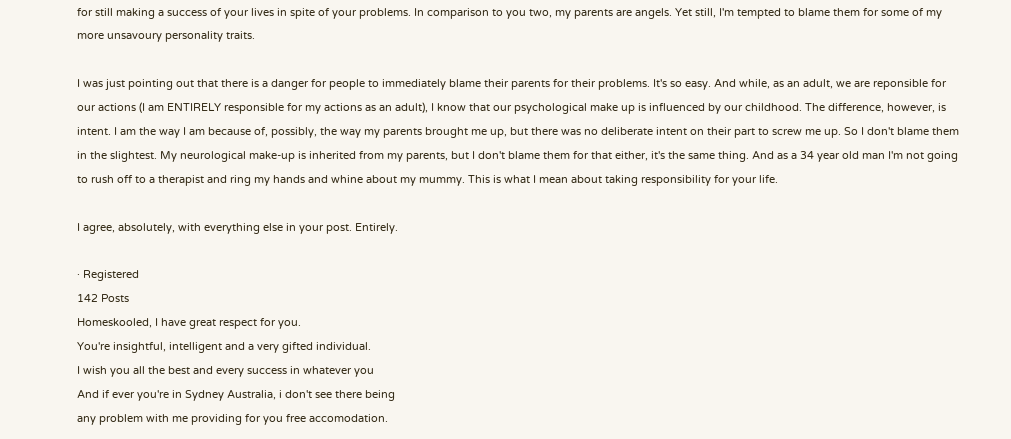for still making a success of your lives in spite of your problems. In comparison to you two, my parents are angels. Yet still, I'm tempted to blame them for some of my more unsavoury personality traits.

I was just pointing out that there is a danger for people to immediately blame their parents for their problems. It's so easy. And while, as an adult, we are reponsible for our actions (I am ENTIRELY responsible for my actions as an adult), I know that our psychological make up is influenced by our childhood. The difference, however, is intent. I am the way I am because of, possibly, the way my parents brought me up, but there was no deliberate intent on their part to screw me up. So I don't blame them in the slightest. My neurological make-up is inherited from my parents, but I don't blame them for that either, it's the same thing. And as a 34 year old man I'm not going to rush off to a therapist and ring my hands and whine about my mummy. This is what I mean about taking responsibility for your life.

I agree, absolutely, with everything else in your post. Entirely.

· Registered
142 Posts
Homeskooled, I have great respect for you.
You're insightful, intelligent and a very gifted individual.
I wish you all the best and every success in whatever you
And if ever you're in Sydney Australia, i don't see there being
any problem with me providing for you free accomodation.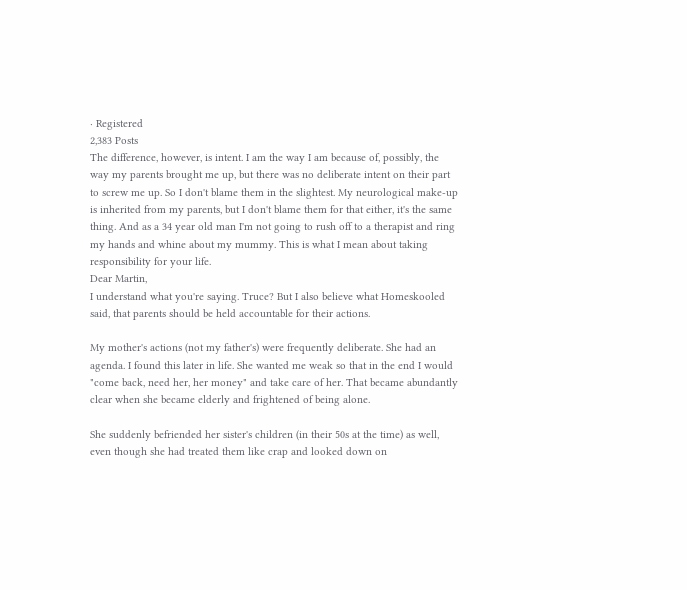· Registered
2,383 Posts
The difference, however, is intent. I am the way I am because of, possibly, the way my parents brought me up, but there was no deliberate intent on their part to screw me up. So I don't blame them in the slightest. My neurological make-up is inherited from my parents, but I don't blame them for that either, it's the same thing. And as a 34 year old man I'm not going to rush off to a therapist and ring my hands and whine about my mummy. This is what I mean about taking responsibility for your life.
Dear Martin,
I understand what you're saying. Truce? But I also believe what Homeskooled said, that parents should be held accountable for their actions.

My mother's actions (not my father's) were frequently deliberate. She had an agenda. I found this later in life. She wanted me weak so that in the end I would "come back, need her, her money" and take care of her. That became abundantly clear when she became elderly and frightened of being alone.

She suddenly befriended her sister's children (in their 50s at the time) as well, even though she had treated them like crap and looked down on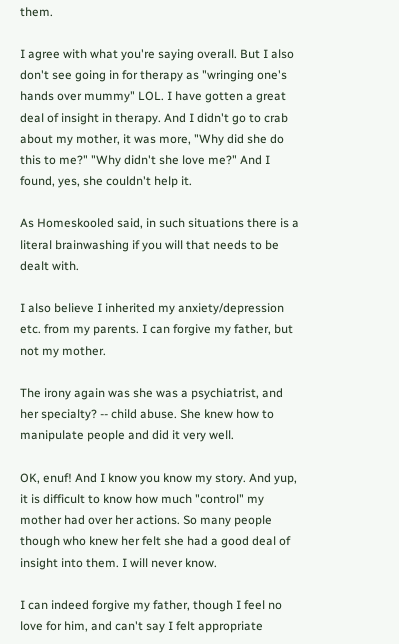them.

I agree with what you're saying overall. But I also don't see going in for therapy as "wringing one's hands over mummy" LOL. I have gotten a great deal of insight in therapy. And I didn't go to crab about my mother, it was more, "Why did she do this to me?" "Why didn't she love me?" And I found, yes, she couldn't help it.

As Homeskooled said, in such situations there is a literal brainwashing if you will that needs to be dealt with.

I also believe I inherited my anxiety/depression etc. from my parents. I can forgive my father, but not my mother.

The irony again was she was a psychiatrist, and her specialty? -- child abuse. She knew how to manipulate people and did it very well.

OK, enuf! And I know you know my story. And yup, it is difficult to know how much "control" my mother had over her actions. So many people though who knew her felt she had a good deal of insight into them. I will never know.

I can indeed forgive my father, though I feel no love for him, and can't say I felt appropriate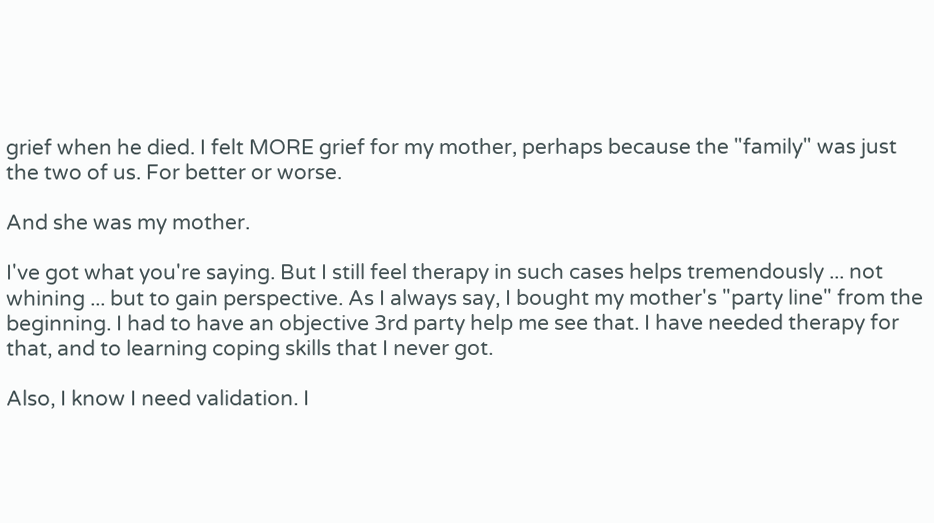grief when he died. I felt MORE grief for my mother, perhaps because the "family" was just the two of us. For better or worse.

And she was my mother.

I've got what you're saying. But I still feel therapy in such cases helps tremendously ... not whining ... but to gain perspective. As I always say, I bought my mother's "party line" from the beginning. I had to have an objective 3rd party help me see that. I have needed therapy for that, and to learning coping skills that I never got.

Also, I know I need validation. I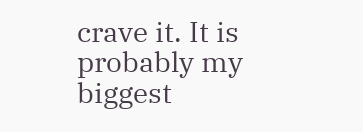crave it. It is probably my biggest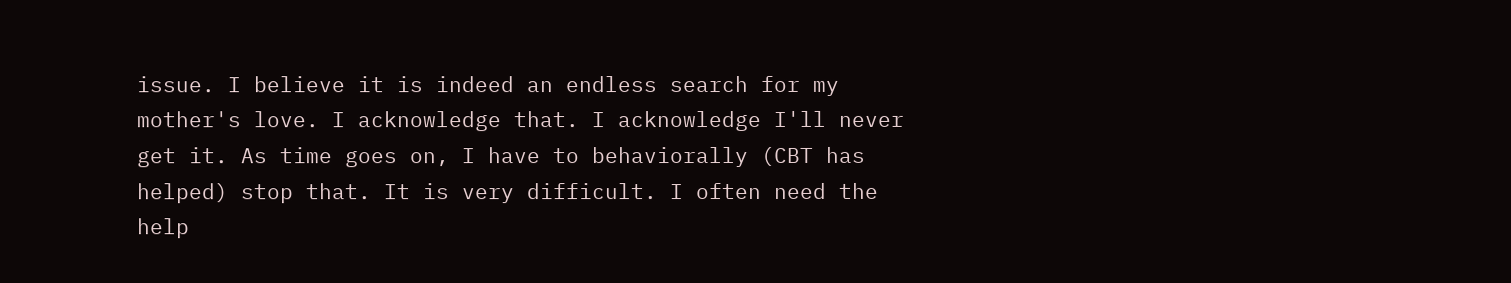issue. I believe it is indeed an endless search for my mother's love. I acknowledge that. I acknowledge I'll never get it. As time goes on, I have to behaviorally (CBT has helped) stop that. It is very difficult. I often need the help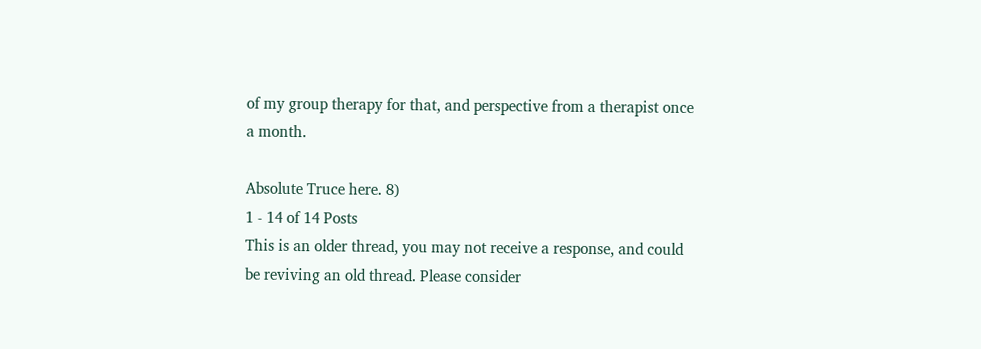of my group therapy for that, and perspective from a therapist once a month.

Absolute Truce here. 8)
1 - 14 of 14 Posts
This is an older thread, you may not receive a response, and could be reviving an old thread. Please consider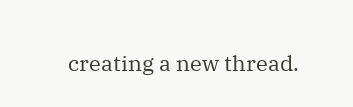creating a new thread.